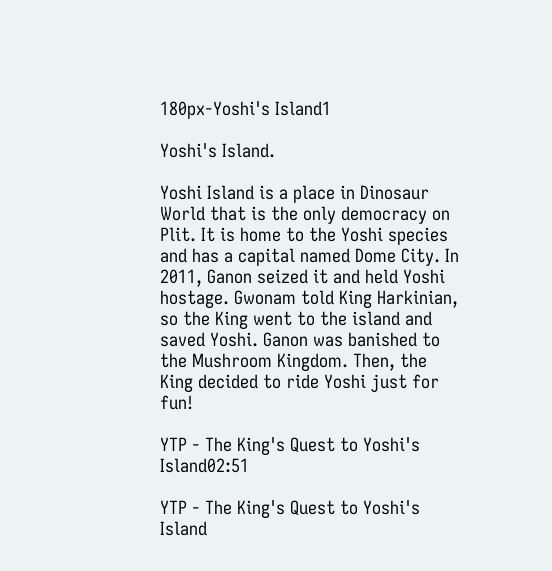180px-Yoshi's Island1

Yoshi's Island.

Yoshi Island is a place in Dinosaur World that is the only democracy on Plit. It is home to the Yoshi species and has a capital named Dome City. In 2011, Ganon seized it and held Yoshi hostage. Gwonam told King Harkinian, so the King went to the island and saved Yoshi. Ganon was banished to the Mushroom Kingdom. Then, the King decided to ride Yoshi just for fun!

YTP - The King's Quest to Yoshi's Island02:51

YTP - The King's Quest to Yoshi's Island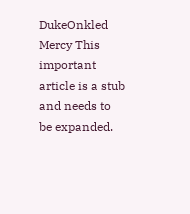DukeOnkled Mercy This important article is a stub and needs to be expanded.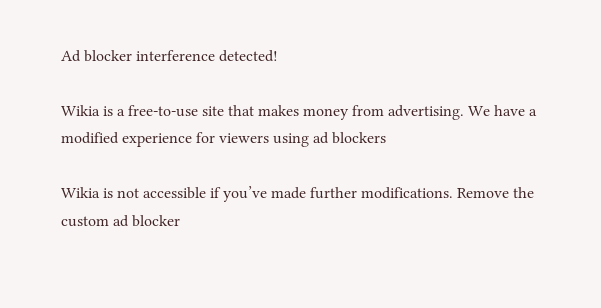Ad blocker interference detected!

Wikia is a free-to-use site that makes money from advertising. We have a modified experience for viewers using ad blockers

Wikia is not accessible if you’ve made further modifications. Remove the custom ad blocker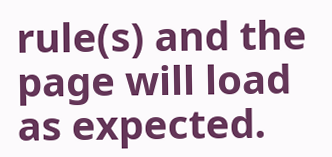rule(s) and the page will load as expected.